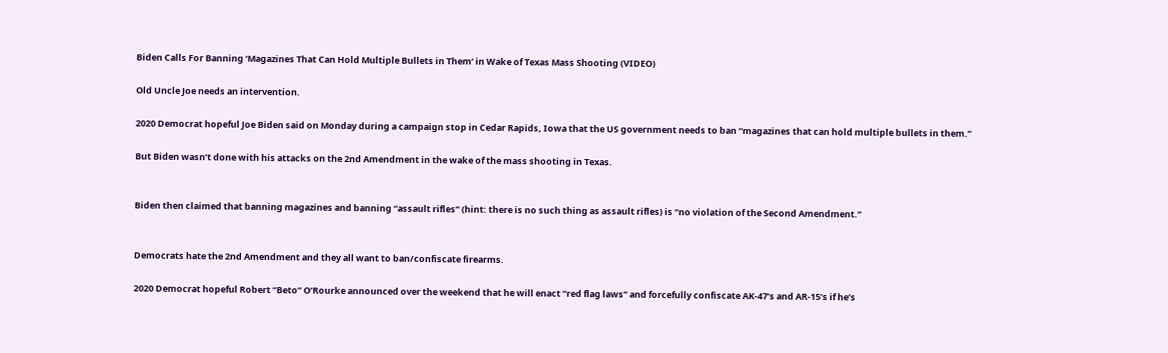Biden Calls For Banning ‘Magazines That Can Hold Multiple Bullets in Them’ in Wake of Texas Mass Shooting (VIDEO)

Old Uncle Joe needs an intervention.

2020 Democrat hopeful Joe Biden said on Monday during a campaign stop in Cedar Rapids, Iowa that the US government needs to ban “magazines that can hold multiple bullets in them.”

But Biden wasn’t done with his attacks on the 2nd Amendment in the wake of the mass shooting in Texas.


Biden then claimed that banning magazines and banning “assault rifles” (hint: there is no such thing as assault rifles) is “no violation of the Second Amendment.”


Democrats hate the 2nd Amendment and they all want to ban/confiscate firearms.

2020 Democrat hopeful Robert “Beto” O’Rourke announced over the weekend that he will enact “red flag laws” and forcefully confiscate AK-47’s and AR-15’s if he’s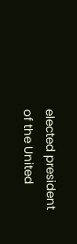elected president of the United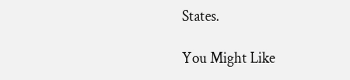States.

You Might Like